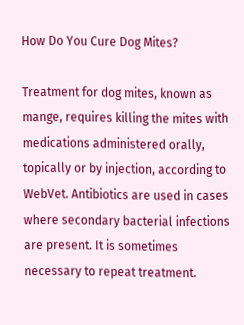How Do You Cure Dog Mites?

Treatment for dog mites, known as mange, requires killing the mites with medications administered orally, topically or by injection, according to WebVet. Antibiotics are used in cases where secondary bacterial infections are present. It is sometimes necessary to repeat treatment.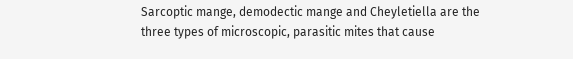Sarcoptic mange, demodectic mange and Cheyletiella are the three types of microscopic, parasitic mites that cause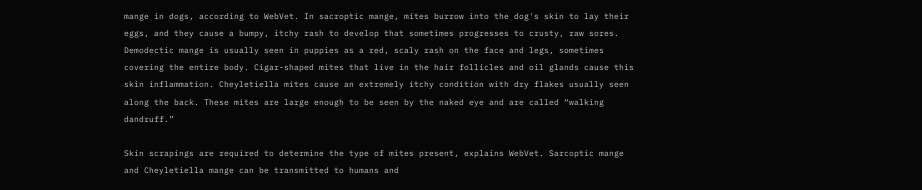mange in dogs, according to WebVet. In sacroptic mange, mites burrow into the dog's skin to lay their eggs, and they cause a bumpy, itchy rash to develop that sometimes progresses to crusty, raw sores. Demodectic mange is usually seen in puppies as a red, scaly rash on the face and legs, sometimes covering the entire body. Cigar-shaped mites that live in the hair follicles and oil glands cause this skin inflammation. Cheyletiella mites cause an extremely itchy condition with dry flakes usually seen along the back. These mites are large enough to be seen by the naked eye and are called “walking dandruff.”

Skin scrapings are required to determine the type of mites present, explains WebVet. Sarcoptic mange and Cheyletiella mange can be transmitted to humans and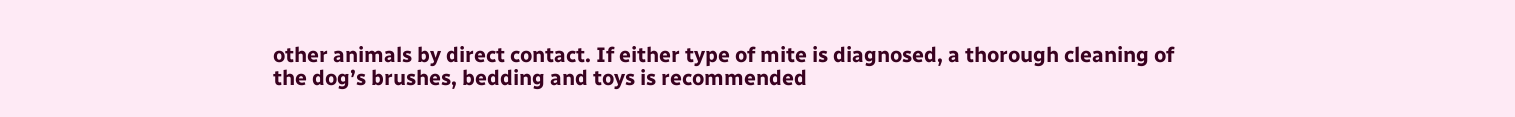other animals by direct contact. If either type of mite is diagnosed, a thorough cleaning of the dog’s brushes, bedding and toys is recommended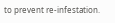to prevent re-infestation.